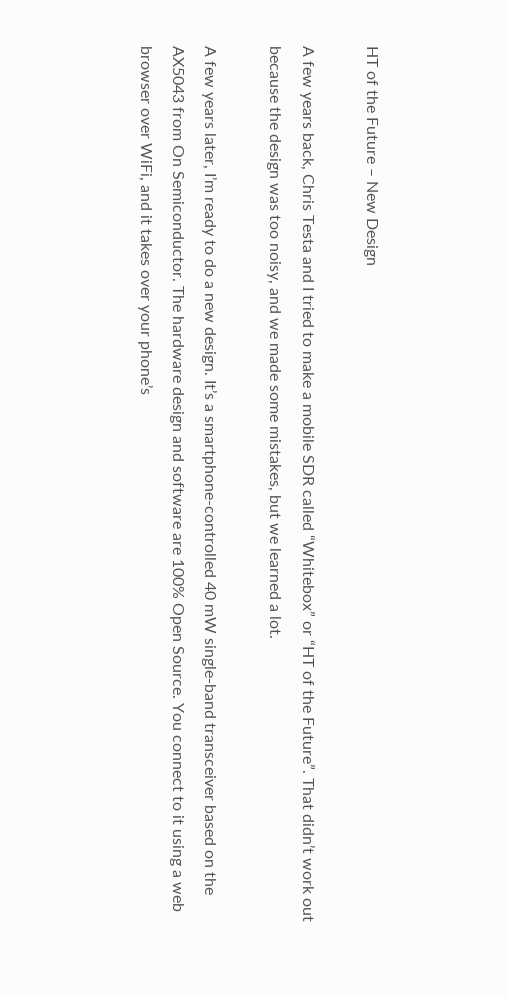HT of the Future – New Design

A few years back, Chris Testa and I tried to make a mobile SDR called “Whitebox” or “HT of the Future”. That didn’t work out because the design was too noisy, and we made some mistakes, but we learned a lot.

A few years later, I’m ready to do a new design. It’s a smartphone-controlled 40 mW single-band transceiver based on the AX5043 from On Semiconductor. The hardware design and software are 100% Open Source. You connect to it using a web browser over WiFi, and it takes over your phone’s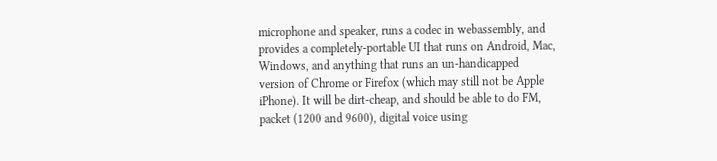microphone and speaker, runs a codec in webassembly, and provides a completely-portable UI that runs on Android, Mac, Windows, and anything that runs an un-handicapped version of Chrome or Firefox (which may still not be Apple iPhone). It will be dirt-cheap, and should be able to do FM, packet (1200 and 9600), digital voice using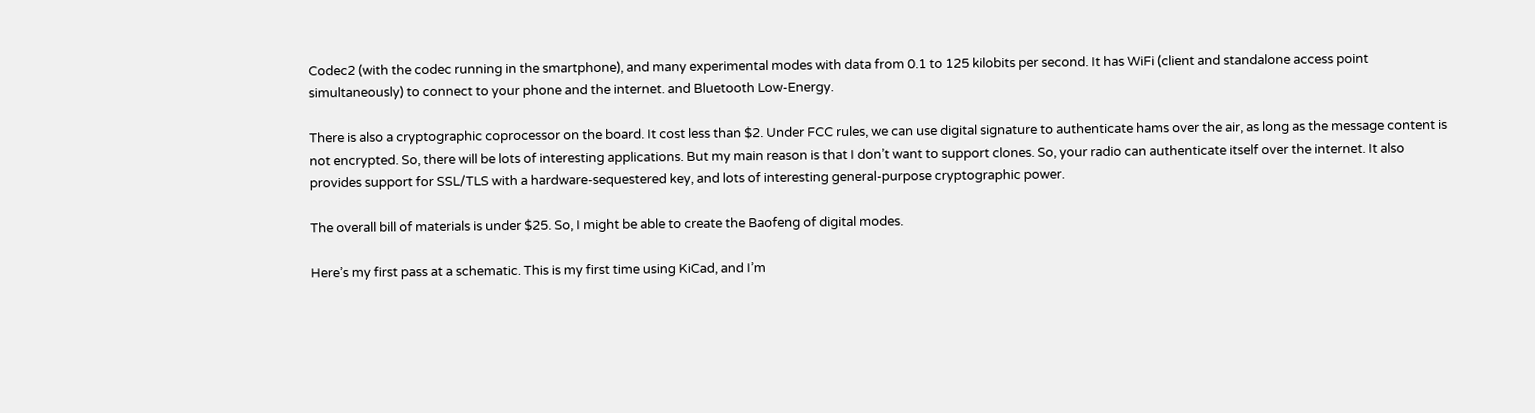Codec2 (with the codec running in the smartphone), and many experimental modes with data from 0.1 to 125 kilobits per second. It has WiFi (client and standalone access point simultaneously) to connect to your phone and the internet. and Bluetooth Low-Energy.

There is also a cryptographic coprocessor on the board. It cost less than $2. Under FCC rules, we can use digital signature to authenticate hams over the air, as long as the message content is not encrypted. So, there will be lots of interesting applications. But my main reason is that I don’t want to support clones. So, your radio can authenticate itself over the internet. It also provides support for SSL/TLS with a hardware-sequestered key, and lots of interesting general-purpose cryptographic power.

The overall bill of materials is under $25. So, I might be able to create the Baofeng of digital modes.

Here’s my first pass at a schematic. This is my first time using KiCad, and I’m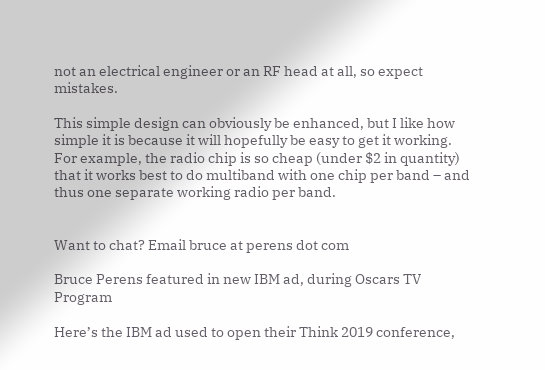not an electrical engineer or an RF head at all, so expect mistakes.

This simple design can obviously be enhanced, but I like how simple it is because it will hopefully be easy to get it working.  For example, the radio chip is so cheap (under $2 in quantity) that it works best to do multiband with one chip per band – and thus one separate working radio per band.


Want to chat? Email bruce at perens dot com

Bruce Perens featured in new IBM ad, during Oscars TV Program

Here’s the IBM ad used to open their Think 2019 conference,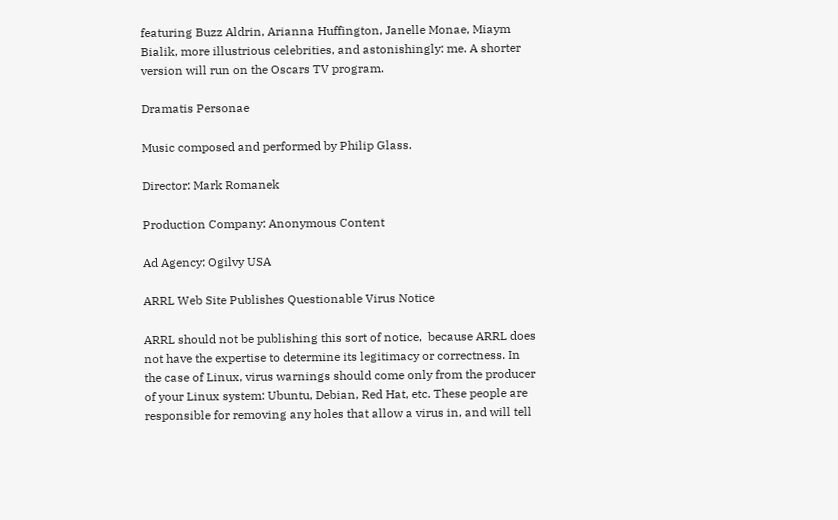featuring Buzz Aldrin, Arianna Huffington, Janelle Monae, Miaym Bialik, more illustrious celebrities, and astonishingly: me. A shorter version will run on the Oscars TV program.

Dramatis Personae

Music composed and performed by Philip Glass.

Director: Mark Romanek

Production Company: Anonymous Content

Ad Agency: Ogilvy USA

ARRL Web Site Publishes Questionable Virus Notice

ARRL should not be publishing this sort of notice,  because ARRL does not have the expertise to determine its legitimacy or correctness. In the case of Linux, virus warnings should come only from the producer of your Linux system: Ubuntu, Debian, Red Hat, etc. These people are responsible for removing any holes that allow a virus in, and will tell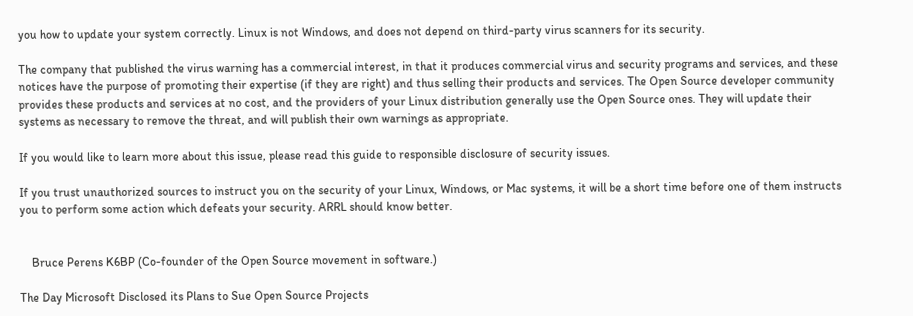you how to update your system correctly. Linux is not Windows, and does not depend on third-party virus scanners for its security.

The company that published the virus warning has a commercial interest, in that it produces commercial virus and security programs and services, and these notices have the purpose of promoting their expertise (if they are right) and thus selling their products and services. The Open Source developer community provides these products and services at no cost, and the providers of your Linux distribution generally use the Open Source ones. They will update their systems as necessary to remove the threat, and will publish their own warnings as appropriate.

If you would like to learn more about this issue, please read this guide to responsible disclosure of security issues.

If you trust unauthorized sources to instruct you on the security of your Linux, Windows, or Mac systems, it will be a short time before one of them instructs you to perform some action which defeats your security. ARRL should know better.


    Bruce Perens K6BP (Co-founder of the Open Source movement in software.)

The Day Microsoft Disclosed its Plans to Sue Open Source Projects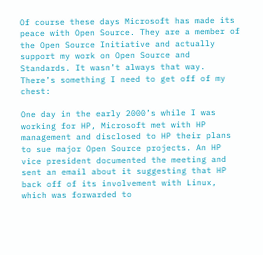Of course these days Microsoft has made its peace with Open Source. They are a member of the Open Source Initiative and actually support my work on Open Source and Standards. It wasn’t always that way. There’s something I need to get off of my chest:

One day in the early 2000’s while I was working for HP, Microsoft met with HP management and disclosed to HP their plans to sue major Open Source projects. An HP vice president documented the meeting and sent an email about it suggesting that HP back off of its involvement with Linux, which was forwarded to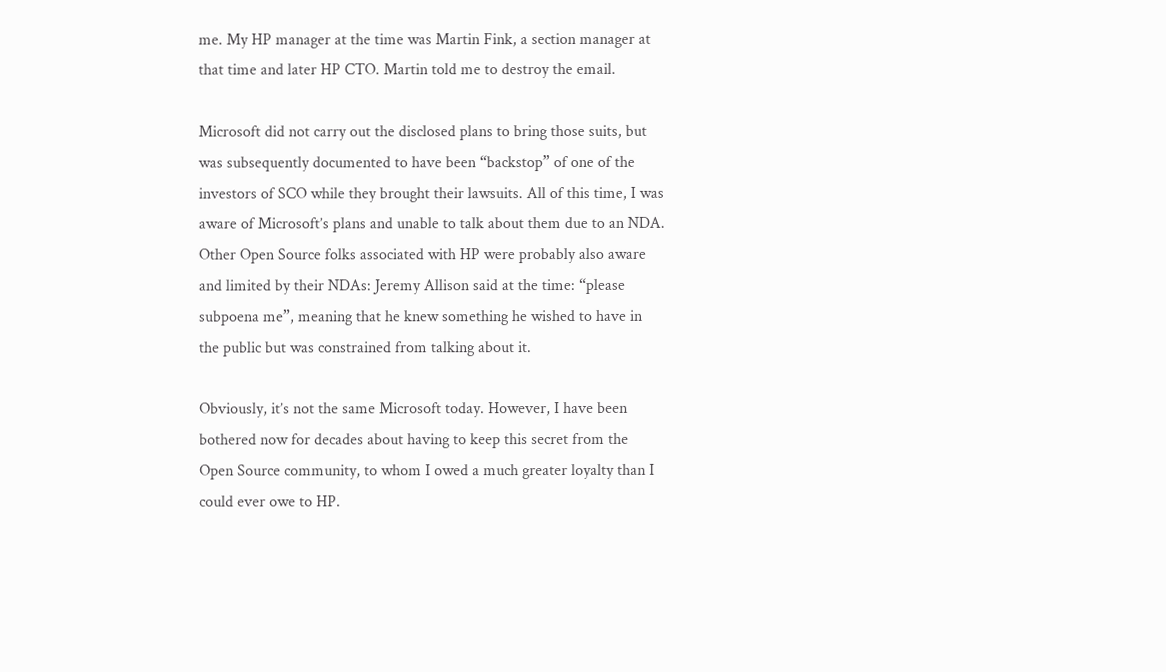me. My HP manager at the time was Martin Fink, a section manager at that time and later HP CTO. Martin told me to destroy the email.

Microsoft did not carry out the disclosed plans to bring those suits, but was subsequently documented to have been “backstop” of one of the investors of SCO while they brought their lawsuits. All of this time, I was aware of Microsoft’s plans and unable to talk about them due to an NDA. Other Open Source folks associated with HP were probably also aware and limited by their NDAs: Jeremy Allison said at the time: “please subpoena me”, meaning that he knew something he wished to have in the public but was constrained from talking about it.

Obviously, it’s not the same Microsoft today. However, I have been bothered now for decades about having to keep this secret from the Open Source community, to whom I owed a much greater loyalty than I could ever owe to HP.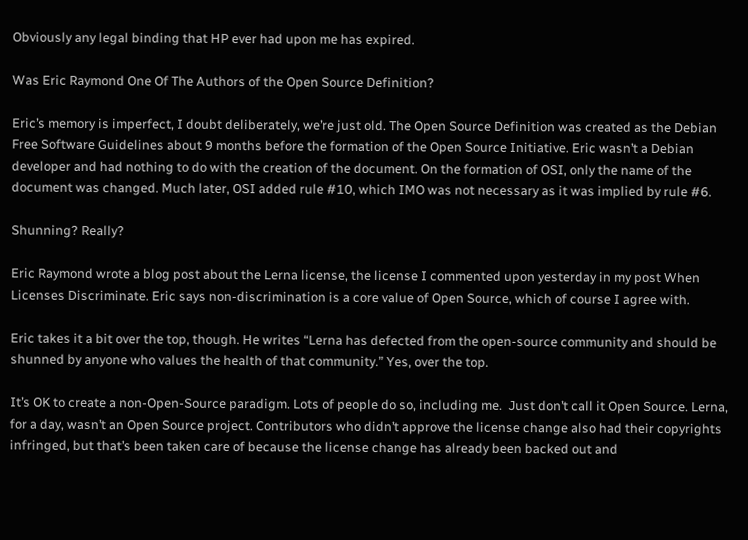Obviously any legal binding that HP ever had upon me has expired.

Was Eric Raymond One Of The Authors of the Open Source Definition?

Eric’s memory is imperfect, I doubt deliberately, we’re just old. The Open Source Definition was created as the Debian Free Software Guidelines about 9 months before the formation of the Open Source Initiative. Eric wasn’t a Debian developer and had nothing to do with the creation of the document. On the formation of OSI, only the name of the document was changed. Much later, OSI added rule #10, which IMO was not necessary as it was implied by rule #6.

Shunning? Really?

Eric Raymond wrote a blog post about the Lerna license, the license I commented upon yesterday in my post When Licenses Discriminate. Eric says non-discrimination is a core value of Open Source, which of course I agree with.

Eric takes it a bit over the top, though. He writes “Lerna has defected from the open-source community and should be shunned by anyone who values the health of that community.” Yes, over the top.

It’s OK to create a non-Open-Source paradigm. Lots of people do so, including me.  Just don’t call it Open Source. Lerna, for a day, wasn’t an Open Source project. Contributors who didn’t approve the license change also had their copyrights infringed, but that’s been taken care of because the license change has already been backed out and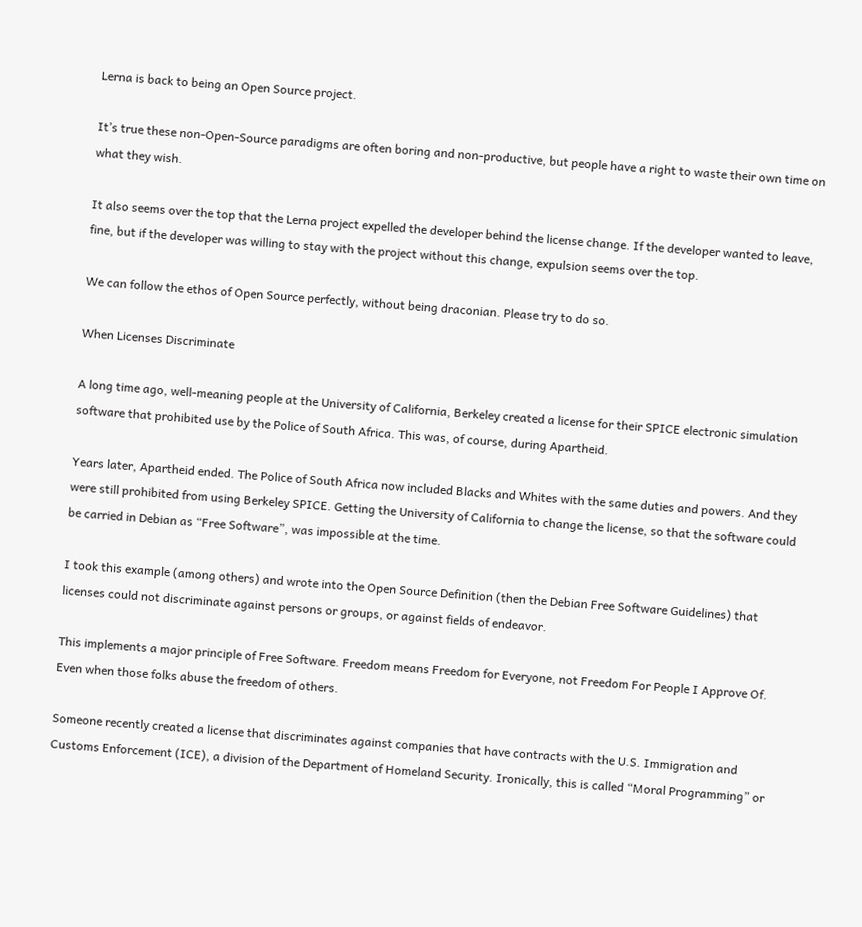Lerna is back to being an Open Source project.

It’s true these non-Open-Source paradigms are often boring and non-productive, but people have a right to waste their own time on what they wish.

It also seems over the top that the Lerna project expelled the developer behind the license change. If the developer wanted to leave, fine, but if the developer was willing to stay with the project without this change, expulsion seems over the top.

We can follow the ethos of Open Source perfectly, without being draconian. Please try to do so.

When Licenses Discriminate

A long time ago, well-meaning people at the University of California, Berkeley created a license for their SPICE electronic simulation software that prohibited use by the Police of South Africa. This was, of course, during Apartheid.

Years later, Apartheid ended. The Police of South Africa now included Blacks and Whites with the same duties and powers. And they were still prohibited from using Berkeley SPICE. Getting the University of California to change the license, so that the software could be carried in Debian as “Free Software”, was impossible at the time.

I took this example (among others) and wrote into the Open Source Definition (then the Debian Free Software Guidelines) that licenses could not discriminate against persons or groups, or against fields of endeavor.

This implements a major principle of Free Software. Freedom means Freedom for Everyone, not Freedom For People I Approve Of. Even when those folks abuse the freedom of others.

Someone recently created a license that discriminates against companies that have contracts with the U.S. Immigration and Customs Enforcement (ICE), a division of the Department of Homeland Security. Ironically, this is called “Moral Programming” or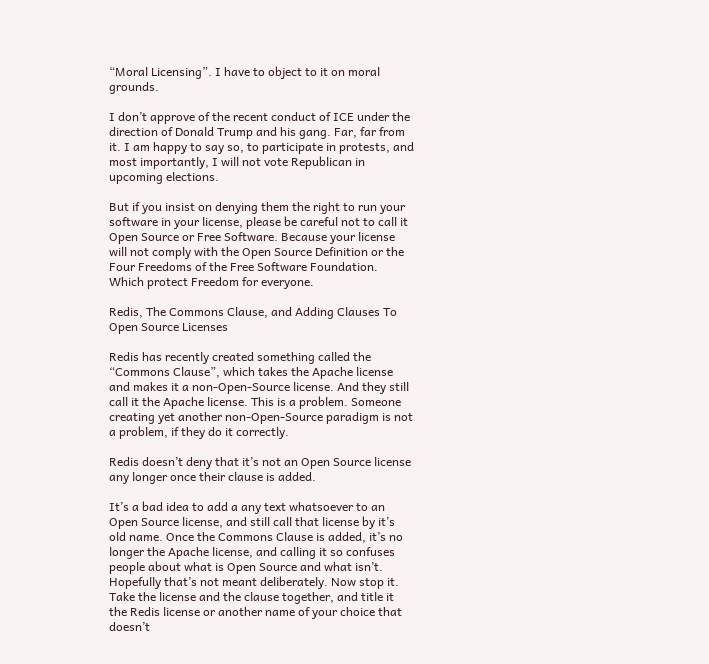“Moral Licensing”. I have to object to it on moral grounds.

I don’t approve of the recent conduct of ICE under the direction of Donald Trump and his gang. Far, far from it. I am happy to say so, to participate in protests, and most importantly, I will not vote Republican in upcoming elections.

But if you insist on denying them the right to run your software in your license, please be careful not to call it Open Source or Free Software. Because your license will not comply with the Open Source Definition or the Four Freedoms of the Free Software Foundation. Which protect Freedom for everyone.

Redis, The Commons Clause, and Adding Clauses To Open Source Licenses

Redis has recently created something called the “Commons Clause”, which takes the Apache license and makes it a non-Open-Source license. And they still call it the Apache license. This is a problem. Someone creating yet another non-Open-Source paradigm is not a problem, if they do it correctly.

Redis doesn’t deny that it’s not an Open Source license any longer once their clause is added.

It’s a bad idea to add a any text whatsoever to an Open Source license, and still call that license by it’s old name. Once the Commons Clause is added, it’s no longer the Apache license, and calling it so confuses people about what is Open Source and what isn’t. Hopefully that’s not meant deliberately. Now stop it. Take the license and the clause together, and title it the Redis license or another name of your choice that doesn’t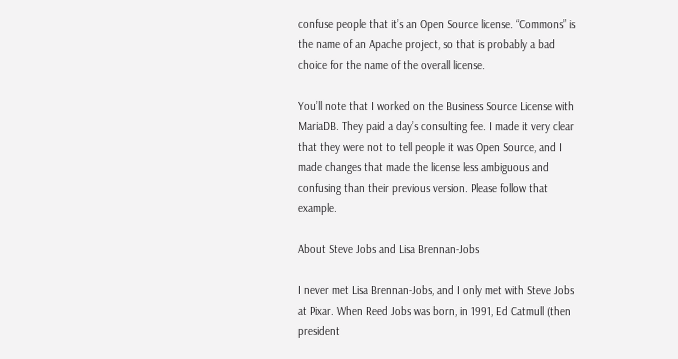confuse people that it’s an Open Source license. “Commons” is the name of an Apache project, so that is probably a bad choice for the name of the overall license.

You’ll note that I worked on the Business Source License with MariaDB. They paid a day’s consulting fee. I made it very clear that they were not to tell people it was Open Source, and I made changes that made the license less ambiguous and confusing than their previous version. Please follow that example.

About Steve Jobs and Lisa Brennan-Jobs

I never met Lisa Brennan-Jobs, and I only met with Steve Jobs at Pixar. When Reed Jobs was born, in 1991, Ed Catmull (then president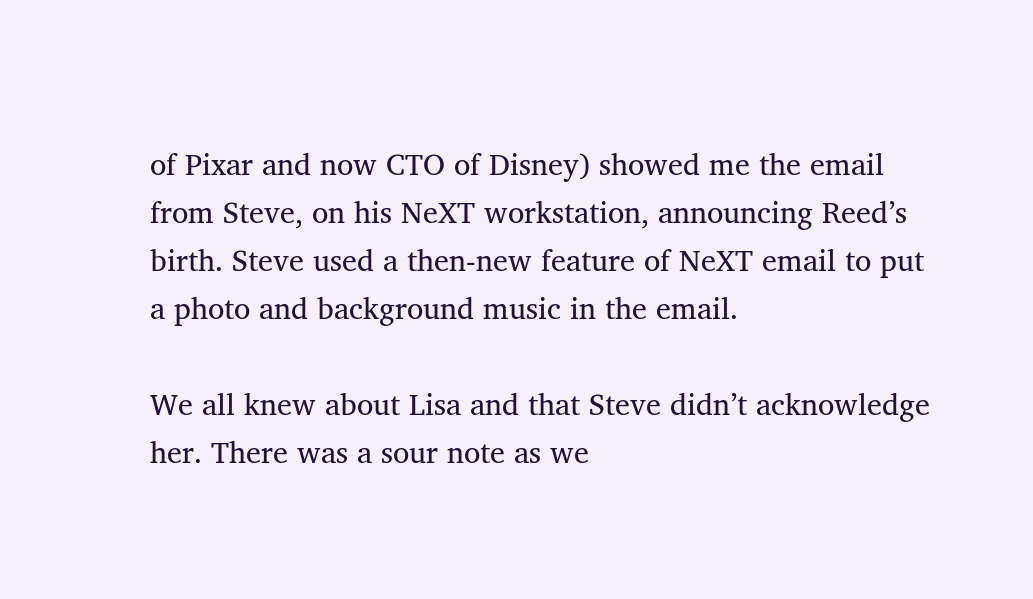of Pixar and now CTO of Disney) showed me the email from Steve, on his NeXT workstation, announcing Reed’s birth. Steve used a then-new feature of NeXT email to put a photo and background music in the email.

We all knew about Lisa and that Steve didn’t acknowledge her. There was a sour note as we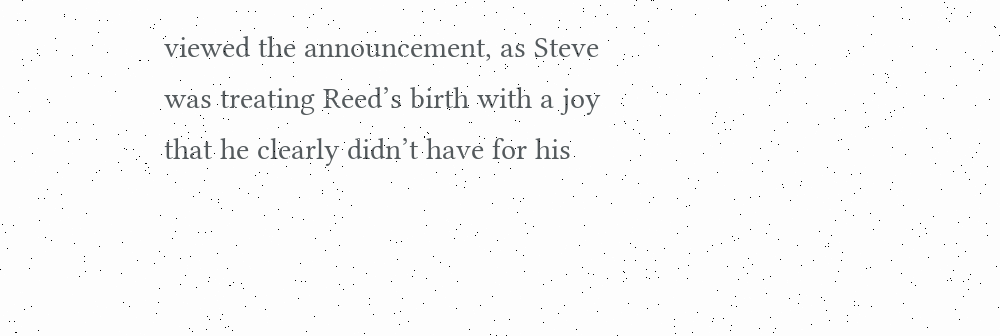viewed the announcement, as Steve was treating Reed’s birth with a joy that he clearly didn’t have for his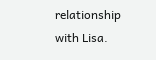relationship with Lisa.